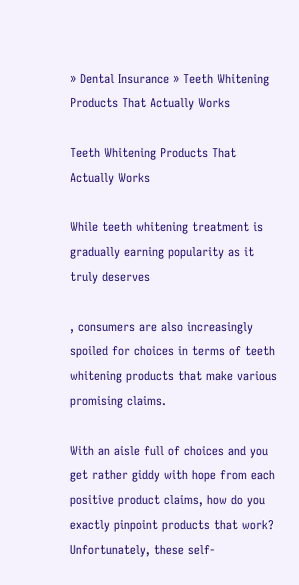» Dental Insurance » Teeth Whitening Products That Actually Works

Teeth Whitening Products That Actually Works

While teeth whitening treatment is gradually earning popularity as it truly deserves

, consumers are also increasingly spoiled for choices in terms of teeth whitening products that make various promising claims.

With an aisle full of choices and you get rather giddy with hope from each positive product claims, how do you exactly pinpoint products that work? Unfortunately, these self-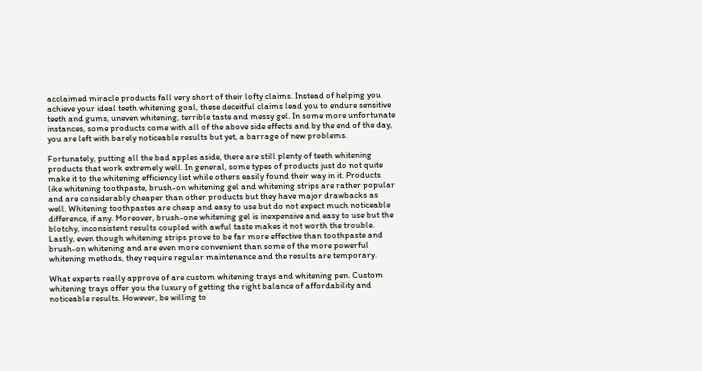acclaimed miracle products fall very short of their lofty claims. Instead of helping you achieve your ideal teeth whitening goal, these deceitful claims lead you to endure sensitive teeth and gums, uneven whitening, terrible taste and messy gel. In some more unfortunate instances, some products come with all of the above side effects and by the end of the day, you are left with barely noticeable results but yet, a barrage of new problems.

Fortunately, putting all the bad apples aside, there are still plenty of teeth whitening products that work extremely well. In general, some types of products just do not quite make it to the whitening efficiency list while others easily found their way in it. Products like whitening toothpaste, brush-on whitening gel and whitening strips are rather popular and are considerably cheaper than other products but they have major drawbacks as well. Whitening toothpastes are cheap and easy to use but do not expect much noticeable difference, if any. Moreover, brush-one whitening gel is inexpensive and easy to use but the blotchy, inconsistent results coupled with awful taste makes it not worth the trouble. Lastly, even though whitening strips prove to be far more effective than toothpaste and brush-on whitening and are even more convenient than some of the more powerful whitening methods, they require regular maintenance and the results are temporary.

What experts really approve of are custom whitening trays and whitening pen. Custom whitening trays offer you the luxury of getting the right balance of affordability and noticeable results. However, be willing to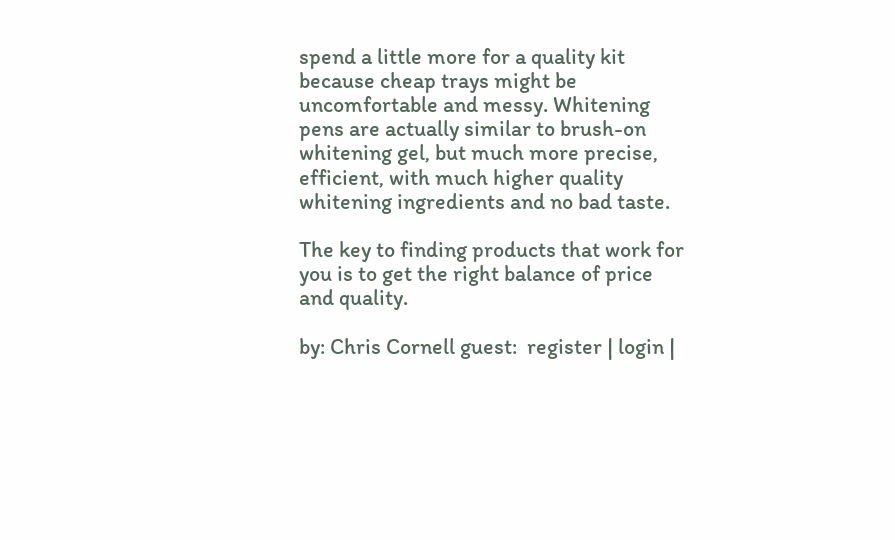spend a little more for a quality kit because cheap trays might be uncomfortable and messy. Whitening pens are actually similar to brush-on whitening gel, but much more precise, efficient, with much higher quality whitening ingredients and no bad taste.

The key to finding products that work for you is to get the right balance of price and quality.

by: Chris Cornell guest:  register | login |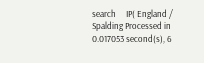search     IP( England / Spalding Processed in 0.017053 second(s), 6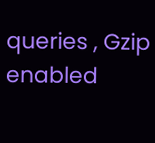queries , Gzip enabled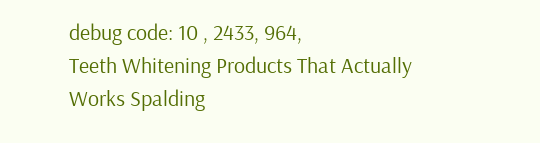debug code: 10 , 2433, 964,
Teeth Whitening Products That Actually Works Spalding